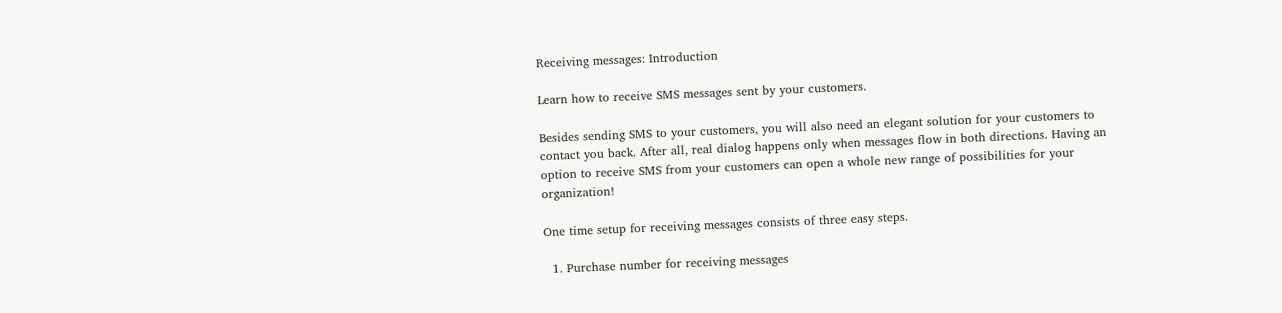Receiving messages: Introduction

Learn how to receive SMS messages sent by your customers.

Besides sending SMS to your customers, you will also need an elegant solution for your customers to contact you back. After all, real dialog happens only when messages flow in both directions. Having an option to receive SMS from your customers can open a whole new range of possibilities for your organization!

One time setup for receiving messages consists of three easy steps.

  1. Purchase number for receiving messages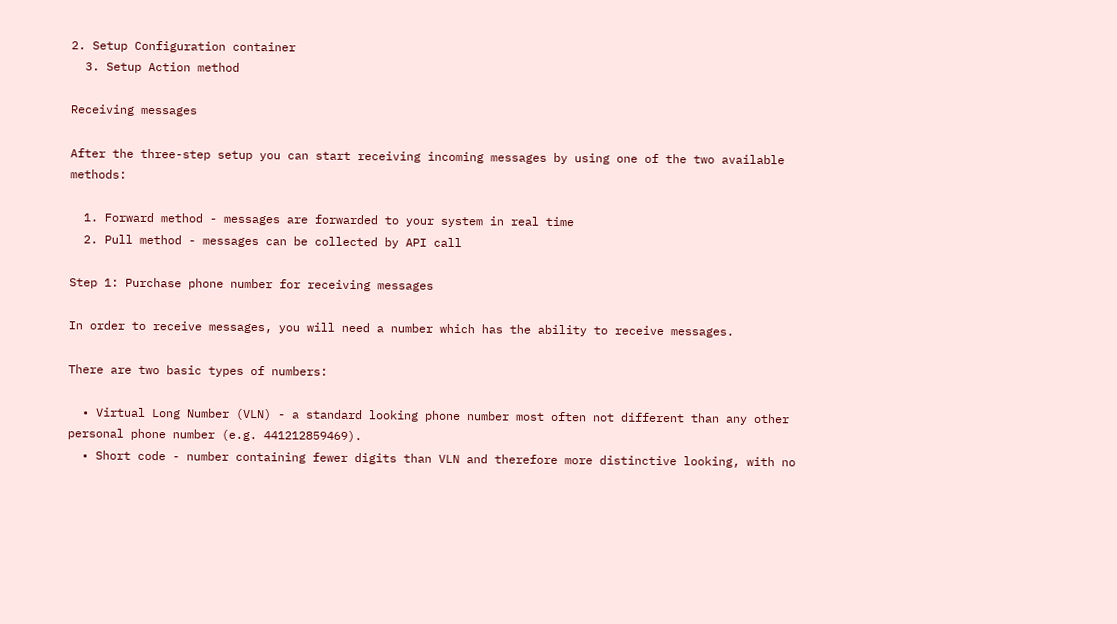2. Setup Configuration container
  3. Setup Action method

Receiving messages

After the three-step setup you can start receiving incoming messages by using one of the two available methods:

  1. Forward method - messages are forwarded to your system in real time
  2. Pull method - messages can be collected by API call

Step 1: Purchase phone number for receiving messages

In order to receive messages, you will need a number which has the ability to receive messages.

There are two basic types of numbers:

  • Virtual Long Number (VLN) - a standard looking phone number most often not different than any other personal phone number (e.g. 441212859469).
  • Short code - number containing fewer digits than VLN and therefore more distinctive looking, with no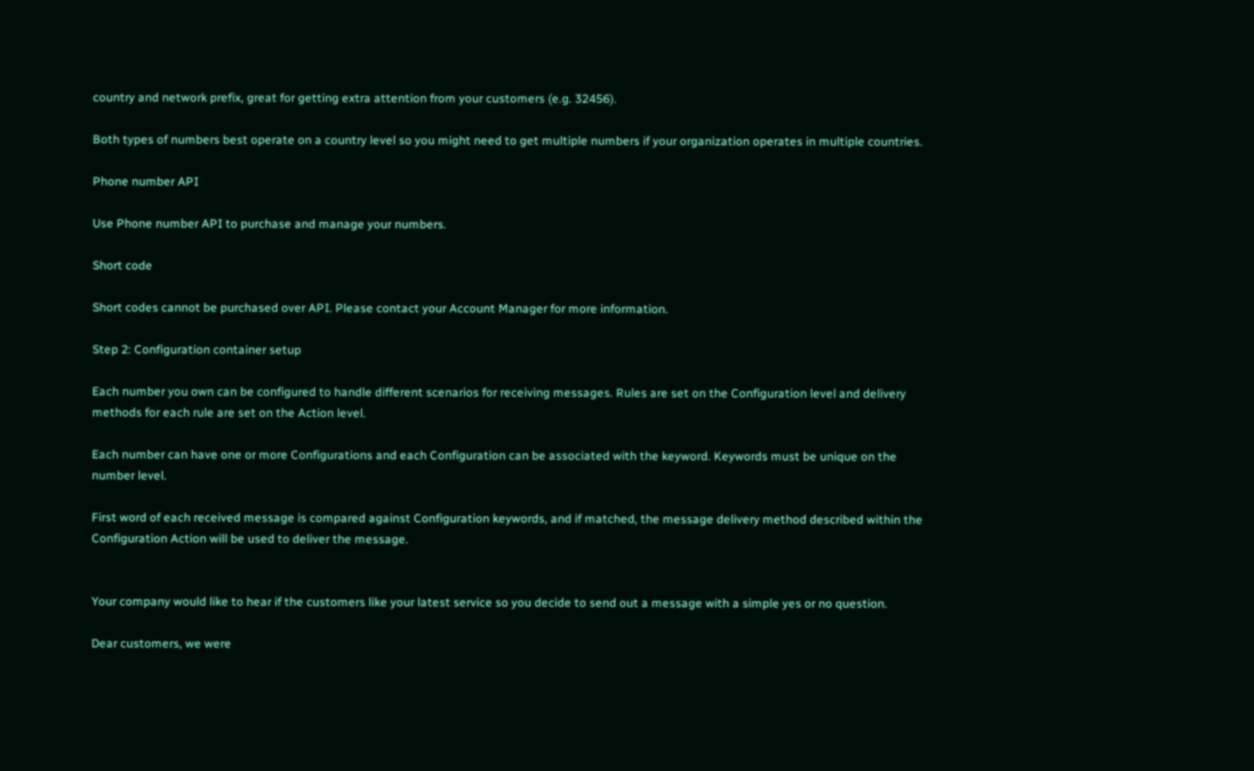country and network prefix, great for getting extra attention from your customers (e.g. 32456).

Both types of numbers best operate on a country level so you might need to get multiple numbers if your organization operates in multiple countries.

Phone number API

Use Phone number API to purchase and manage your numbers.

Short code

Short codes cannot be purchased over API. Please contact your Account Manager for more information.

Step 2: Configuration container setup

Each number you own can be configured to handle different scenarios for receiving messages. Rules are set on the Configuration level and delivery methods for each rule are set on the Action level.

Each number can have one or more Configurations and each Configuration can be associated with the keyword. Keywords must be unique on the number level.

First word of each received message is compared against Configuration keywords, and if matched, the message delivery method described within the Configuration Action will be used to deliver the message.


Your company would like to hear if the customers like your latest service so you decide to send out a message with a simple yes or no question.

Dear customers, we were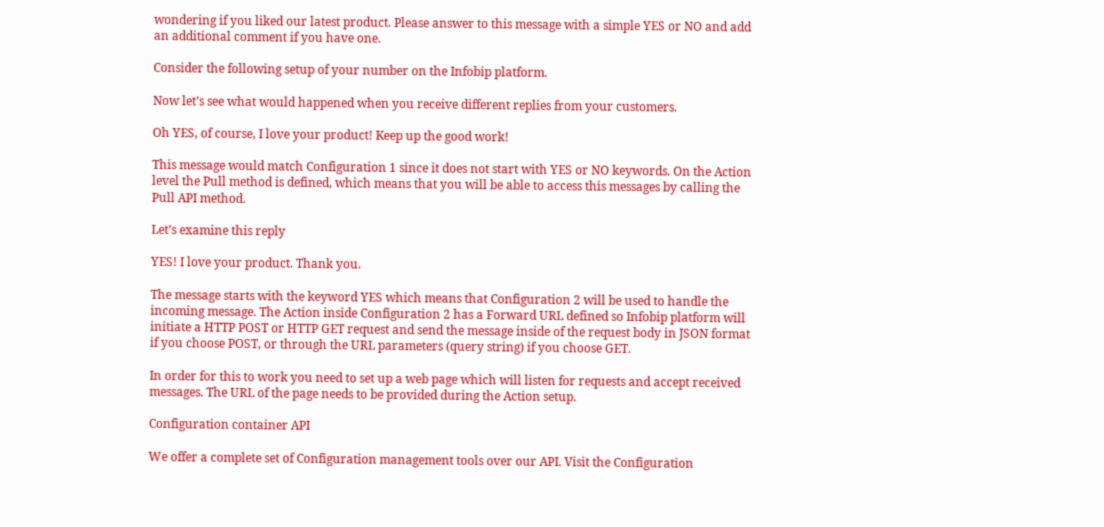wondering if you liked our latest product. Please answer to this message with a simple YES or NO and add an additional comment if you have one.

Consider the following setup of your number on the Infobip platform.

Now let’s see what would happened when you receive different replies from your customers.

Oh YES, of course, I love your product! Keep up the good work!

This message would match Configuration 1 since it does not start with YES or NO keywords. On the Action level the Pull method is defined, which means that you will be able to access this messages by calling the Pull API method.

Let’s examine this reply

YES! I love your product. Thank you.

The message starts with the keyword YES which means that Configuration 2 will be used to handle the incoming message. The Action inside Configuration 2 has a Forward URL defined so Infobip platform will initiate a HTTP POST or HTTP GET request and send the message inside of the request body in JSON format if you choose POST, or through the URL parameters (query string) if you choose GET.

In order for this to work you need to set up a web page which will listen for requests and accept received messages. The URL of the page needs to be provided during the Action setup.

Configuration container API

We offer a complete set of Configuration management tools over our API. Visit the Configuration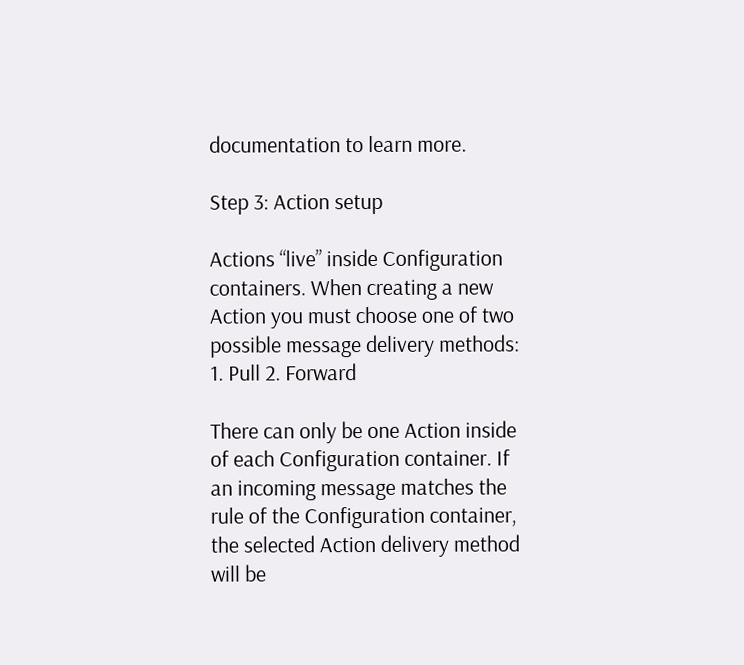documentation to learn more.

Step 3: Action setup

Actions “live” inside Configuration containers. When creating a new Action you must choose one of two possible message delivery methods: 1. Pull 2. Forward

There can only be one Action inside of each Configuration container. If an incoming message matches the rule of the Configuration container, the selected Action delivery method will be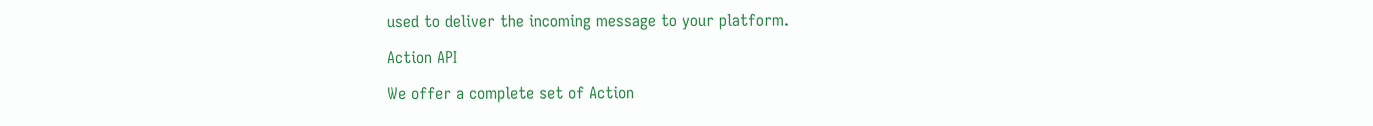used to deliver the incoming message to your platform.

Action API

We offer a complete set of Action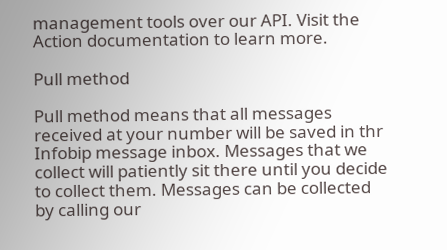management tools over our API. Visit the Action documentation to learn more.

Pull method

Pull method means that all messages received at your number will be saved in thr Infobip message inbox. Messages that we collect will patiently sit there until you decide to collect them. Messages can be collected by calling our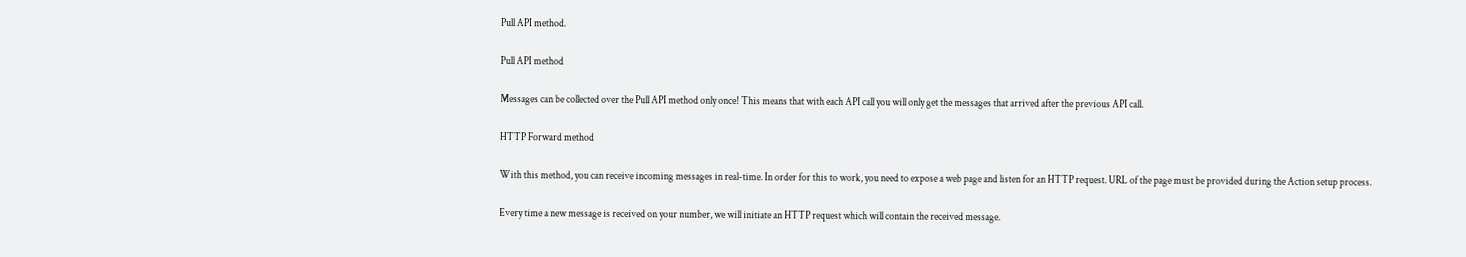Pull API method.

Pull API method

Messages can be collected over the Pull API method only once! This means that with each API call you will only get the messages that arrived after the previous API call.

HTTP Forward method

With this method, you can receive incoming messages in real-time. In order for this to work, you need to expose a web page and listen for an HTTP request. URL of the page must be provided during the Action setup process.

Every time a new message is received on your number, we will initiate an HTTP request which will contain the received message.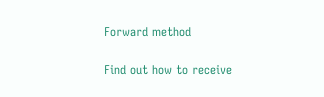Forward method

Find out how to receive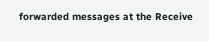forwarded messages at the Receive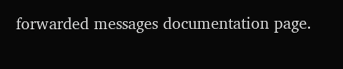forwarded messages documentation page.